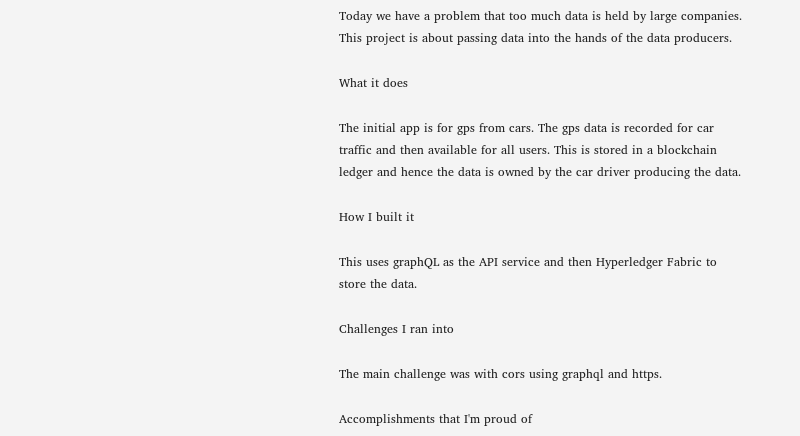Today we have a problem that too much data is held by large companies. This project is about passing data into the hands of the data producers.

What it does

The initial app is for gps from cars. The gps data is recorded for car traffic and then available for all users. This is stored in a blockchain ledger and hence the data is owned by the car driver producing the data.

How I built it

This uses graphQL as the API service and then Hyperledger Fabric to store the data.

Challenges I ran into

The main challenge was with cors using graphql and https.

Accomplishments that I'm proud of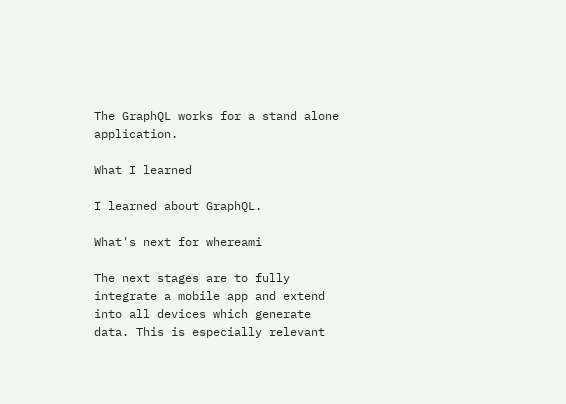The GraphQL works for a stand alone application.

What I learned

I learned about GraphQL.

What's next for whereami

The next stages are to fully integrate a mobile app and extend into all devices which generate data. This is especially relevant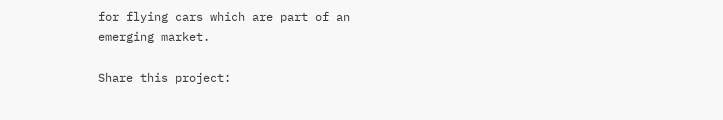for flying cars which are part of an emerging market.

Share this project: